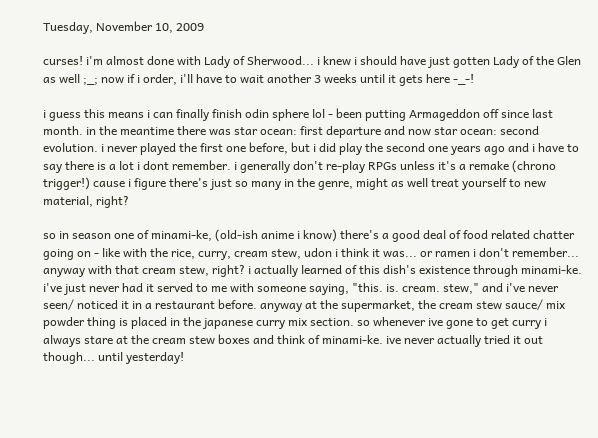Tuesday, November 10, 2009

curses! i'm almost done with Lady of Sherwood... i knew i should have just gotten Lady of the Glen as well ;_; now if i order, i'll have to wait another 3 weeks until it gets here -_-!

i guess this means i can finally finish odin sphere lol - been putting Armageddon off since last month. in the meantime there was star ocean: first departure and now star ocean: second evolution. i never played the first one before, but i did play the second one years ago and i have to say there is a lot i dont remember. i generally don't re-play RPGs unless it's a remake (chrono trigger!) cause i figure there's just so many in the genre, might as well treat yourself to new material, right?

so in season one of minami-ke, (old-ish anime i know) there's a good deal of food related chatter going on - like with the rice, curry, cream stew, udon i think it was... or ramen i don't remember... anyway with that cream stew, right? i actually learned of this dish's existence through minami-ke. i've just never had it served to me with someone saying, "this. is. cream. stew," and i've never seen/ noticed it in a restaurant before. anyway at the supermarket, the cream stew sauce/ mix powder thing is placed in the japanese curry mix section. so whenever ive gone to get curry i always stare at the cream stew boxes and think of minami-ke. ive never actually tried it out though... until yesterday!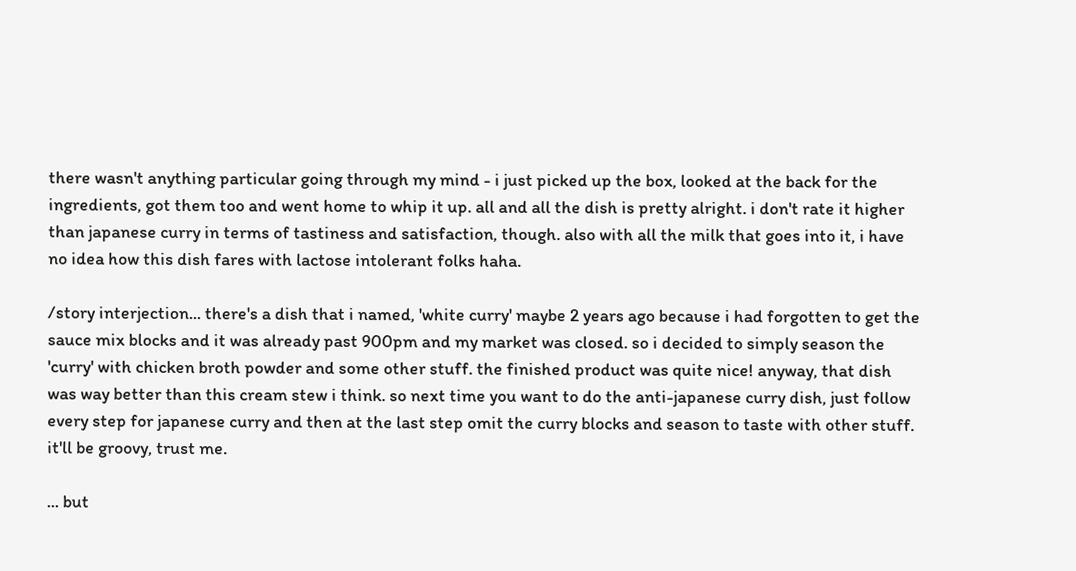there wasn't anything particular going through my mind - i just picked up the box, looked at the back for the ingredients, got them too and went home to whip it up. all and all the dish is pretty alright. i don't rate it higher than japanese curry in terms of tastiness and satisfaction, though. also with all the milk that goes into it, i have no idea how this dish fares with lactose intolerant folks haha.

/story interjection... there's a dish that i named, 'white curry' maybe 2 years ago because i had forgotten to get the sauce mix blocks and it was already past 900pm and my market was closed. so i decided to simply season the 'curry' with chicken broth powder and some other stuff. the finished product was quite nice! anyway, that dish was way better than this cream stew i think. so next time you want to do the anti-japanese curry dish, just follow every step for japanese curry and then at the last step omit the curry blocks and season to taste with other stuff. it'll be groovy, trust me.

... but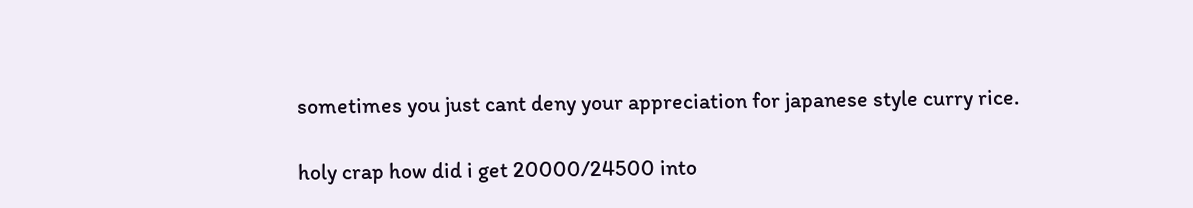sometimes you just cant deny your appreciation for japanese style curry rice.

holy crap how did i get 20000/24500 into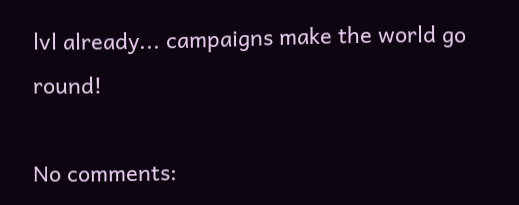lvl already... campaigns make the world go round!

No comments: